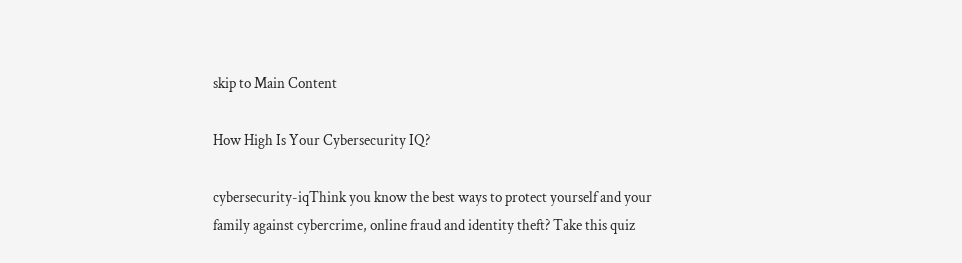skip to Main Content

How High Is Your Cybersecurity IQ?

cybersecurity-iqThink you know the best ways to protect yourself and your family against cybercrime, online fraud and identity theft? Take this quiz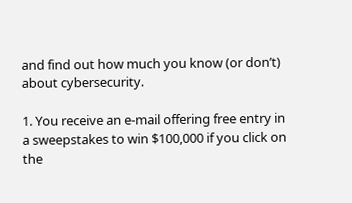and find out how much you know (or don’t) about cybersecurity.

1. You receive an e-mail offering free entry in a sweepstakes to win $100,000 if you click on the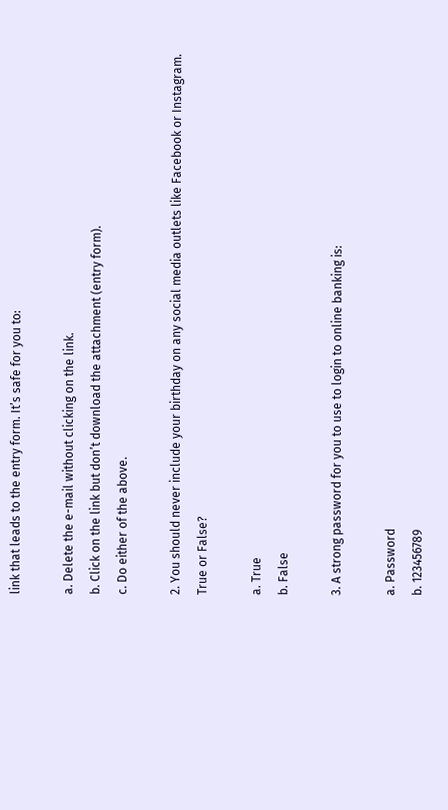link that leads to the entry form. It’s safe for you to:

a. Delete the e-mail without clicking on the link.
b. Click on the link but don’t download the attachment (entry form).
c. Do either of the above.

2. You should never include your birthday on any social media outlets like Facebook or Instagram. True or False?

a. True
b. False

3. A strong password for you to use to login to online banking is:

a. Password
b. 123456789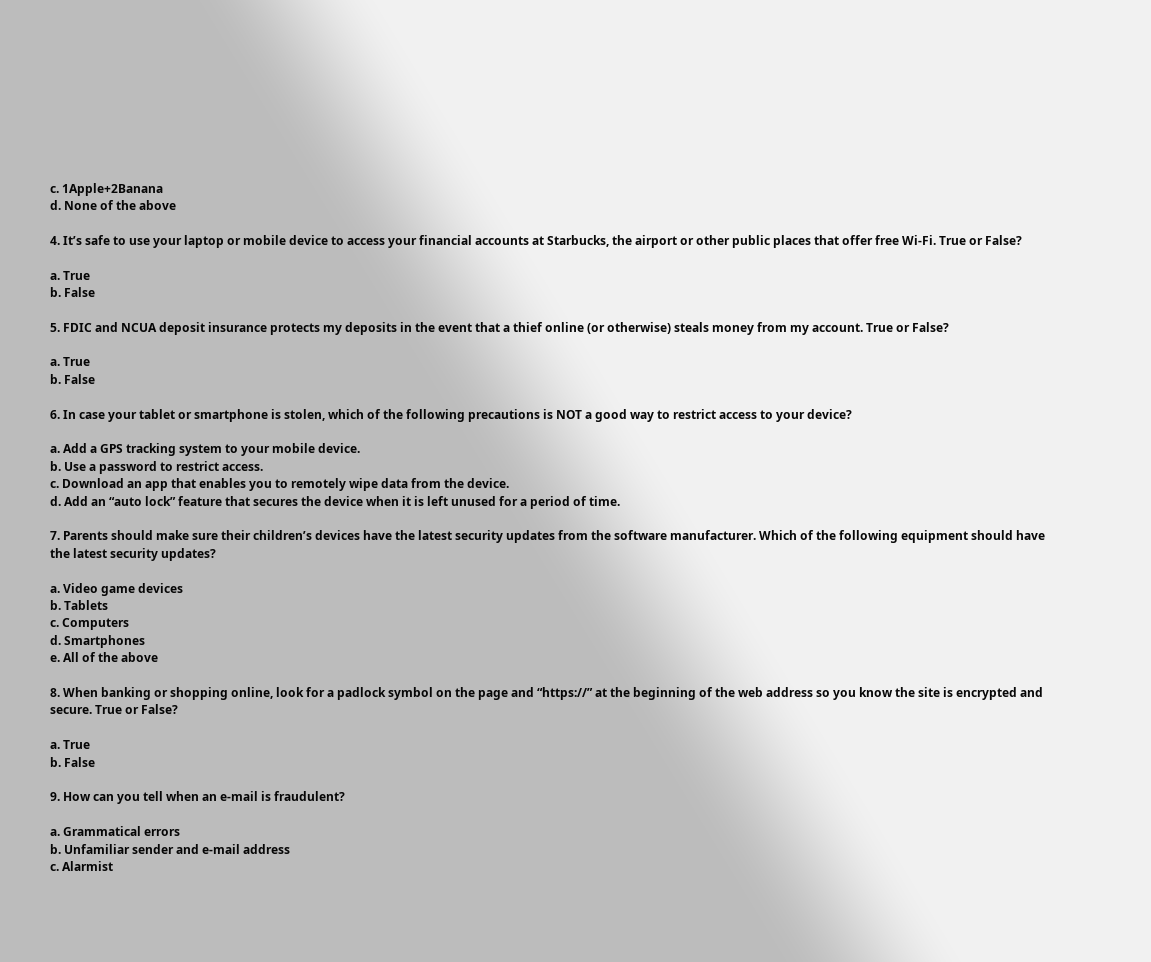c. 1Apple+2Banana
d. None of the above

4. It’s safe to use your laptop or mobile device to access your financial accounts at Starbucks, the airport or other public places that offer free Wi-Fi. True or False?

a. True
b. False

5. FDIC and NCUA deposit insurance protects my deposits in the event that a thief online (or otherwise) steals money from my account. True or False?

a. True
b. False

6. In case your tablet or smartphone is stolen, which of the following precautions is NOT a good way to restrict access to your device?

a. Add a GPS tracking system to your mobile device.
b. Use a password to restrict access.
c. Download an app that enables you to remotely wipe data from the device.
d. Add an “auto lock” feature that secures the device when it is left unused for a period of time.

7. Parents should make sure their children’s devices have the latest security updates from the software manufacturer. Which of the following equipment should have the latest security updates?

a. Video game devices
b. Tablets
c. Computers
d. Smartphones
e. All of the above

8. When banking or shopping online, look for a padlock symbol on the page and “https://” at the beginning of the web address so you know the site is encrypted and secure. True or False?

a. True
b. False

9. How can you tell when an e-mail is fraudulent?

a. Grammatical errors
b. Unfamiliar sender and e-mail address
c. Alarmist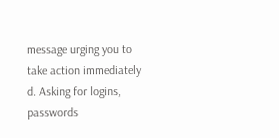message urging you to take action immediately
d. Asking for logins, passwords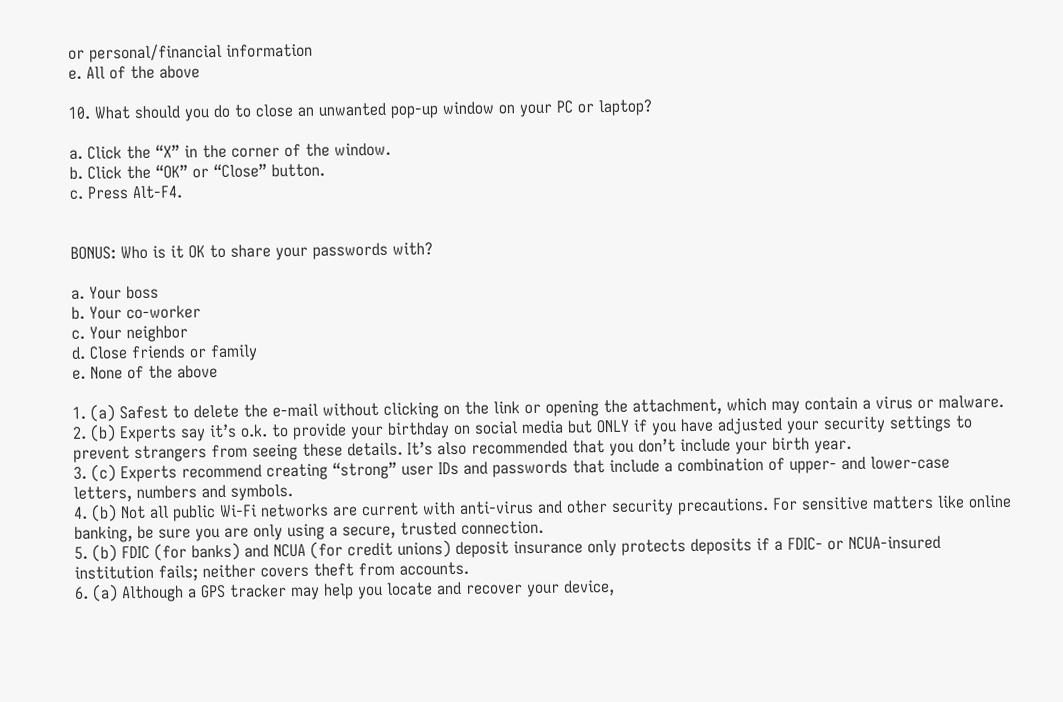or personal/financial information
e. All of the above

10. What should you do to close an unwanted pop-up window on your PC or laptop?

a. Click the “X” in the corner of the window.
b. Click the “OK” or “Close” button.
c. Press Alt-F4.


BONUS: Who is it OK to share your passwords with?

a. Your boss
b. Your co-worker
c. Your neighbor
d. Close friends or family
e. None of the above

1. (a) Safest to delete the e-mail without clicking on the link or opening the attachment, which may contain a virus or malware.
2. (b) Experts say it’s o.k. to provide your birthday on social media but ONLY if you have adjusted your security settings to prevent strangers from seeing these details. It’s also recommended that you don’t include your birth year.
3. (c) Experts recommend creating “strong” user IDs and passwords that include a combination of upper- and lower-case letters, numbers and symbols.
4. (b) Not all public Wi-Fi networks are current with anti-virus and other security precautions. For sensitive matters like online banking, be sure you are only using a secure, trusted connection.
5. (b) FDIC (for banks) and NCUA (for credit unions) deposit insurance only protects deposits if a FDIC- or NCUA-insured institution fails; neither covers theft from accounts.
6. (a) Although a GPS tracker may help you locate and recover your device,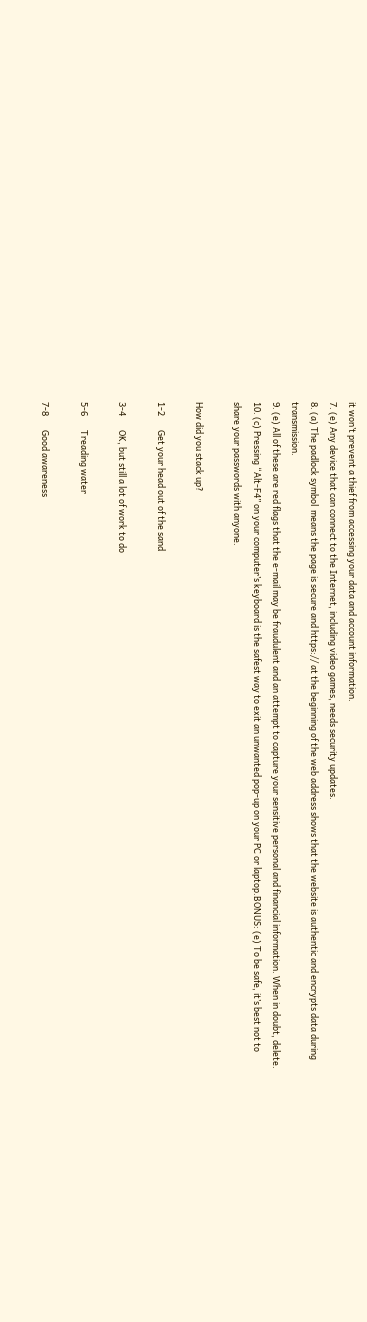it won’t prevent a thief from accessing your data and account information.
7. (e) Any device that can connect to the Internet, including video games, needs security updates.
8. (a) The padlock symbol  means the page is secure and https:// at the beginning of the web address shows that the website is authentic and encrypts data during transmission.
9. (e) All of these are red flags that the e-mail may be fraudulent and an attempt to capture your sensitive personal and financial information. When in doubt, delete.
10. (c) Pressing “Alt-F4” on your computer’s keyboard is the safest way to exit an unwanted pop-up on your PC or laptop.BONUS: (e) To be safe, it’s best not to share your passwords with anyone.

How did you stack up?

1-2       Get your head out of the sand

3-4       OK, but still a lot of work to do

5-6       Treading water

7-8       Good awareness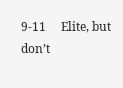9-11     Elite, but don’t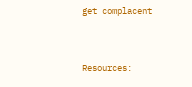get complacent


Resources: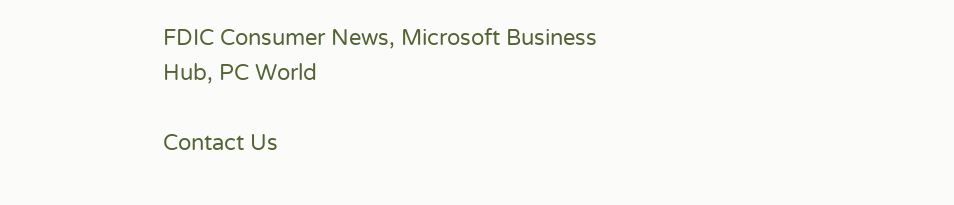FDIC Consumer News, Microsoft Business Hub, PC World

Contact Us